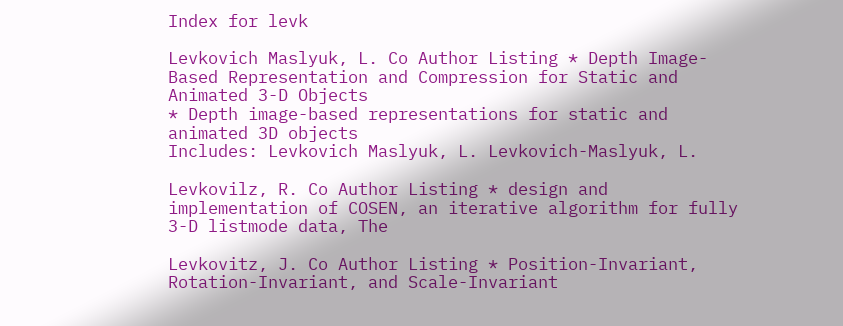Index for levk

Levkovich Maslyuk, L. Co Author Listing * Depth Image-Based Representation and Compression for Static and Animated 3-D Objects
* Depth image-based representations for static and animated 3D objects
Includes: Levkovich Maslyuk, L. Levkovich-Maslyuk, L.

Levkovilz, R. Co Author Listing * design and implementation of COSEN, an iterative algorithm for fully 3-D listmode data, The

Levkovitz, J. Co Author Listing * Position-Invariant, Rotation-Invariant, and Scale-Invariant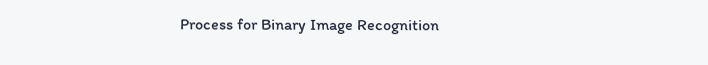Process for Binary Image Recognition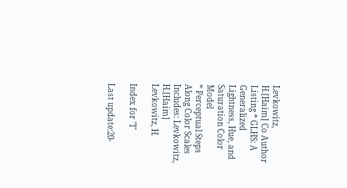Levkowitz, H.[Haim] Co Author Listing * GLHS: A Generalized Lightness, Hue, and Saturation Color Model
* Perceptual Steps Along Color Scales
Includes: Levkowitz, H.[Haim] Levkowitz, H.

Index for "l"

Last update:20-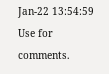Jan-22 13:54:59
Use for comments.